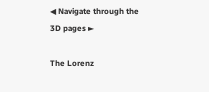◀ Navigate through the 3D pages ►

The Lorenz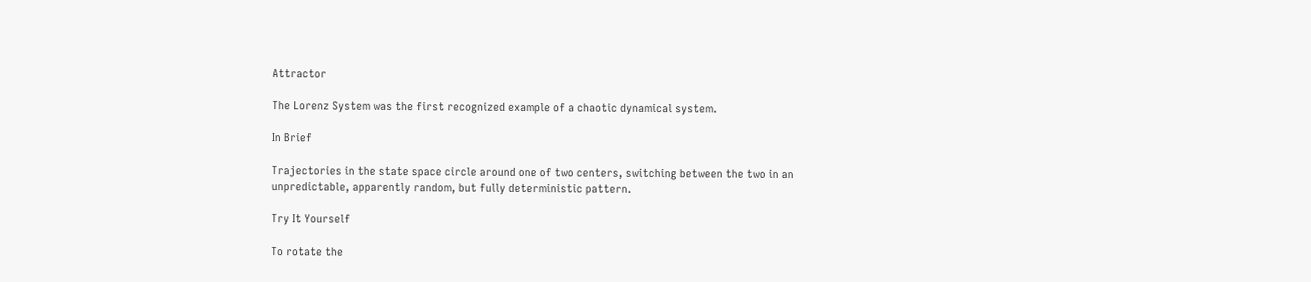Attractor

The Lorenz System was the first recognized example of a chaotic dynamical system.

In Brief

Trajectories in the state space circle around one of two centers, switching between the two in an unpredictable, apparently random, but fully deterministic pattern.

Try It Yourself

To rotate the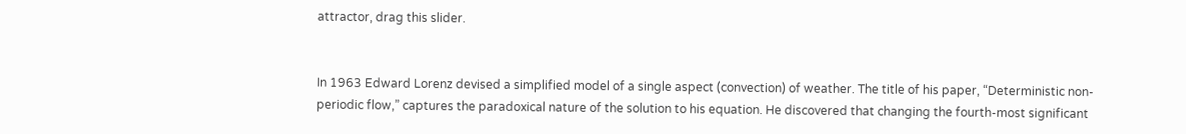attractor, drag this slider.


In 1963 Edward Lorenz devised a simplified model of a single aspect (convection) of weather. The title of his paper, “Deterministic non-periodic flow,” captures the paradoxical nature of the solution to his equation. He discovered that changing the fourth-most significant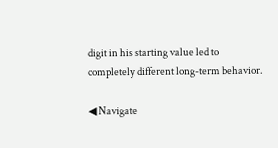digit in his starting value led to completely different long-term behavior.

◀ Navigate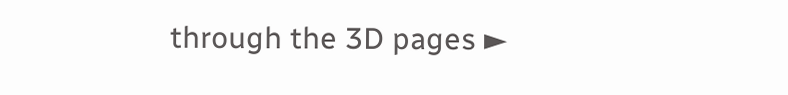through the 3D pages ►